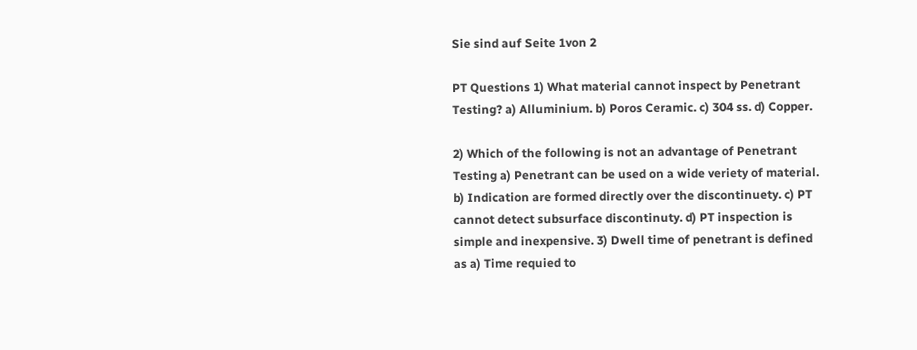Sie sind auf Seite 1von 2

PT Questions 1) What material cannot inspect by Penetrant Testing? a) Alluminium. b) Poros Ceramic. c) 304 ss. d) Copper.

2) Which of the following is not an advantage of Penetrant Testing a) Penetrant can be used on a wide veriety of material. b) Indication are formed directly over the discontinuety. c) PT cannot detect subsurface discontinuty. d) PT inspection is simple and inexpensive. 3) Dwell time of penetrant is defined as a) Time requied to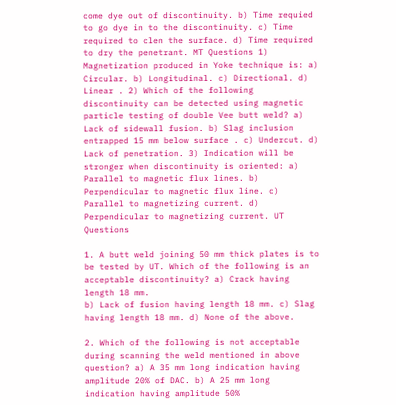come dye out of discontinuity. b) Time requied to go dye in to the discontinuity. c) Time required to clen the surface. d) Time required to dry the penetrant. MT Questions 1) Magnetization produced in Yoke technique is: a) Circular. b) Longitudinal. c) Directional. d) Linear . 2) Which of the following discontinuity can be detected using magnetic particle testing of double Vee butt weld? a) Lack of sidewall fusion. b) Slag inclusion entrapped 15 mm below surface . c) Undercut. d) Lack of penetration. 3) Indication will be stronger when discontinuity is oriented: a) Parallel to magnetic flux lines. b) Perpendicular to magnetic flux line. c) Parallel to magnetizing current. d) Perpendicular to magnetizing current. UT Questions

1. A butt weld joining 50 mm thick plates is to be tested by UT. Which of the following is an acceptable discontinuity? a) Crack having length 18 mm.
b) Lack of fusion having length 18 mm. c) Slag having length 18 mm. d) None of the above.

2. Which of the following is not acceptable during scanning the weld mentioned in above question? a) A 35 mm long indication having amplitude 20% of DAC. b) A 25 mm long indication having amplitude 50%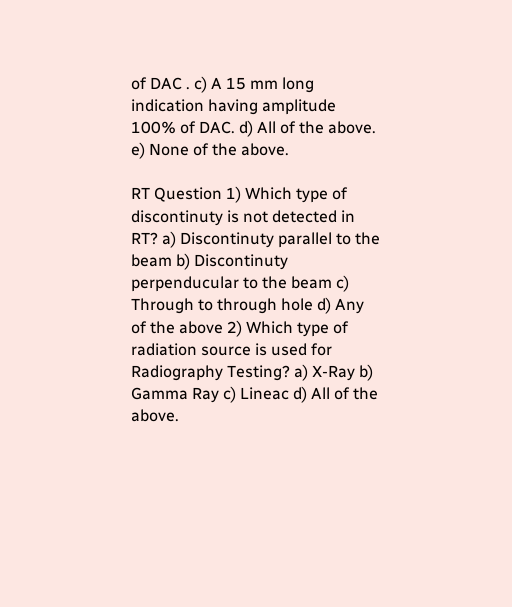of DAC . c) A 15 mm long indication having amplitude 100% of DAC. d) All of the above. e) None of the above.

RT Question 1) Which type of discontinuty is not detected in RT? a) Discontinuty parallel to the beam b) Discontinuty perpenducular to the beam c) Through to through hole d) Any of the above 2) Which type of radiation source is used for Radiography Testing? a) X-Ray b) Gamma Ray c) Lineac d) All of the above.